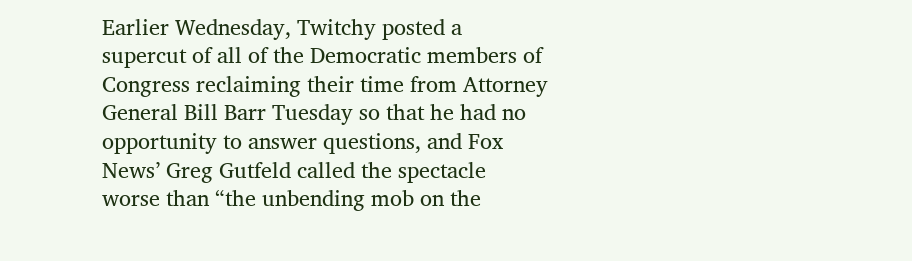Earlier Wednesday, Twitchy posted a supercut of all of the Democratic members of Congress reclaiming their time from Attorney General Bill Barr Tuesday so that he had no opportunity to answer questions, and Fox News’ Greg Gutfeld called the spectacle worse than “the unbending mob on the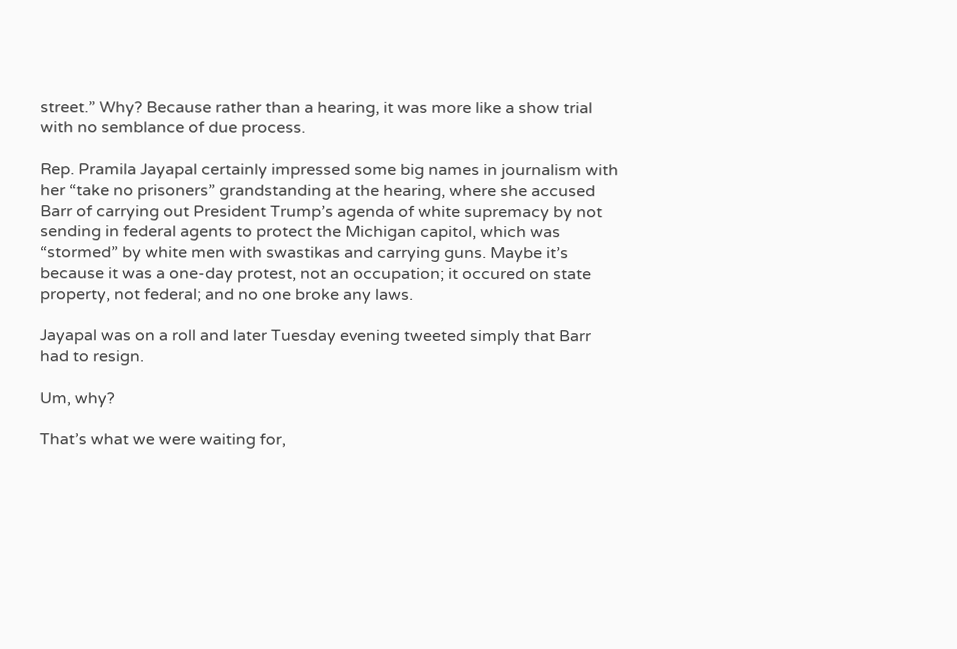street.” Why? Because rather than a hearing, it was more like a show trial with no semblance of due process.

Rep. Pramila Jayapal certainly impressed some big names in journalism with her “take no prisoners” grandstanding at the hearing, where she accused Barr of carrying out President Trump’s agenda of white supremacy by not sending in federal agents to protect the Michigan capitol, which was “stormed” by white men with swastikas and carrying guns. Maybe it’s because it was a one-day protest, not an occupation; it occured on state property, not federal; and no one broke any laws.

Jayapal was on a roll and later Tuesday evening tweeted simply that Barr had to resign.

Um, why?

That’s what we were waiting for,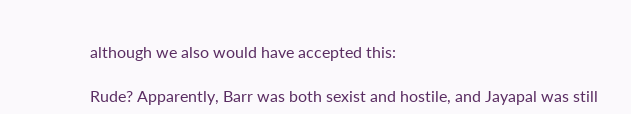although we also would have accepted this:

Rude? Apparently, Barr was both sexist and hostile, and Jayapal was still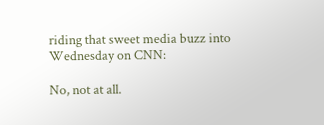riding that sweet media buzz into Wednesday on CNN:

No, not at all.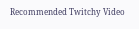Recommended Twitchy Video